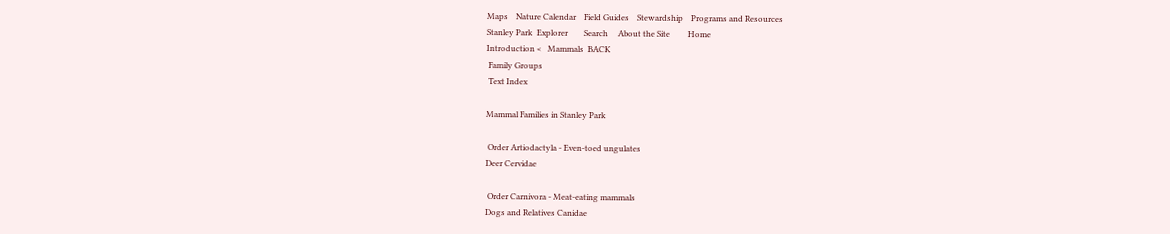Maps    Nature Calendar    Field Guides    Stewardship    Programs and Resources
Stanley Park  Explorer        Search     About the Site         Home
Introduction <   Mammals  BACK
 Family Groups
 Text Index

Mammal Families in Stanley Park

 Order Artiodactyla - Even-toed ungulates
Deer Cervidae

 Order Carnivora - Meat-eating mammals
Dogs and Relatives Canidae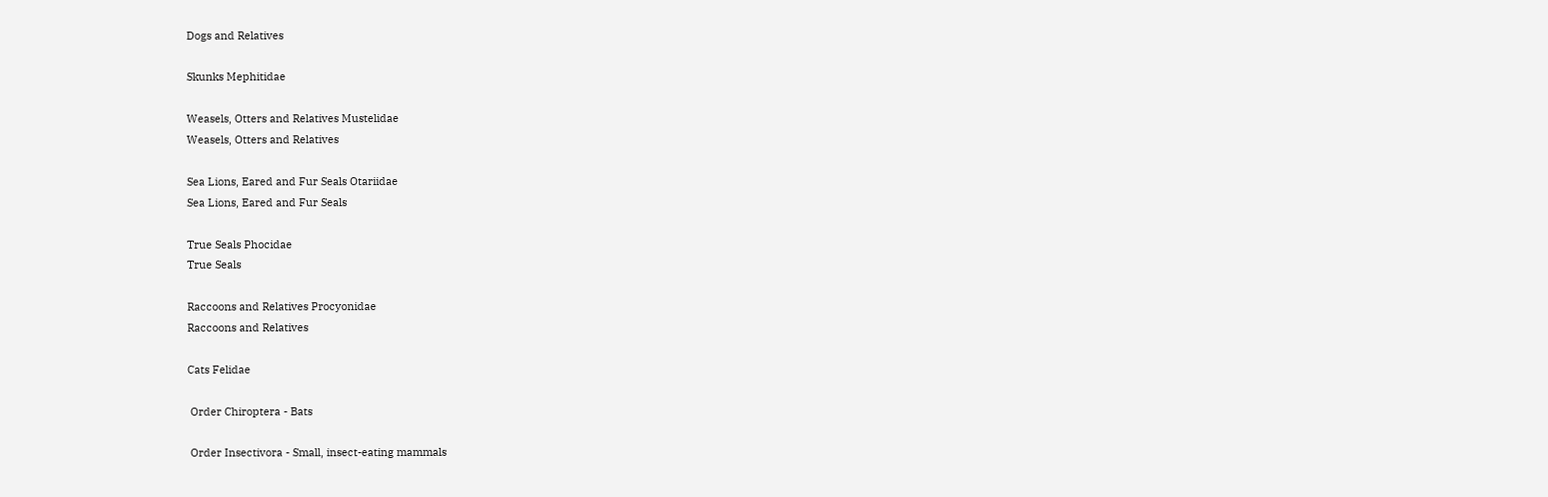Dogs and Relatives

Skunks Mephitidae

Weasels, Otters and Relatives Mustelidae
Weasels, Otters and Relatives

Sea Lions, Eared and Fur Seals Otariidae
Sea Lions, Eared and Fur Seals

True Seals Phocidae
True Seals

Raccoons and Relatives Procyonidae
Raccoons and Relatives

Cats Felidae

 Order Chiroptera - Bats

 Order Insectivora - Small, insect-eating mammals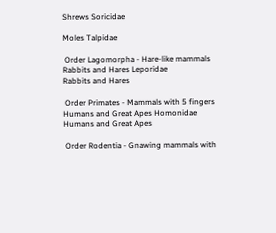Shrews Soricidae

Moles Talpidae

 Order Lagomorpha - Hare-like mammals
Rabbits and Hares Leporidae
Rabbits and Hares

 Order Primates - Mammals with 5 fingers
Humans and Great Apes Homonidae
Humans and Great Apes

 Order Rodentia - Gnawing mammals with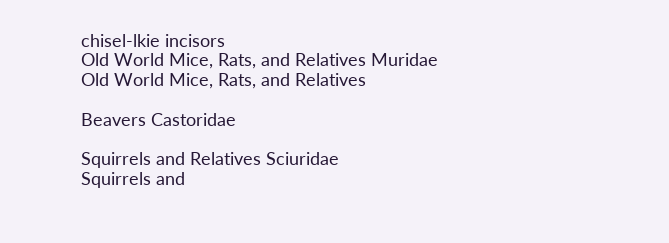chisel-lkie incisors
Old World Mice, Rats, and Relatives Muridae
Old World Mice, Rats, and Relatives

Beavers Castoridae

Squirrels and Relatives Sciuridae
Squirrels and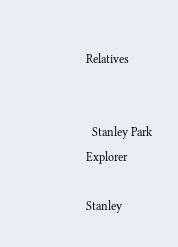Relatives


  Stanley Park Explorer

Stanley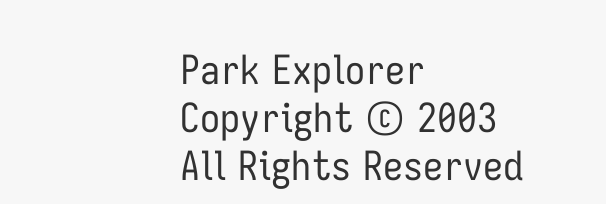Park Explorer
Copyright © 2003
All Rights Reserved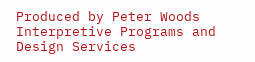Produced by Peter Woods
Interpretive Programs and Design Services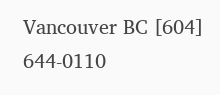Vancouver BC [604] 644-0110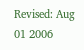Revised: Aug 01 2006